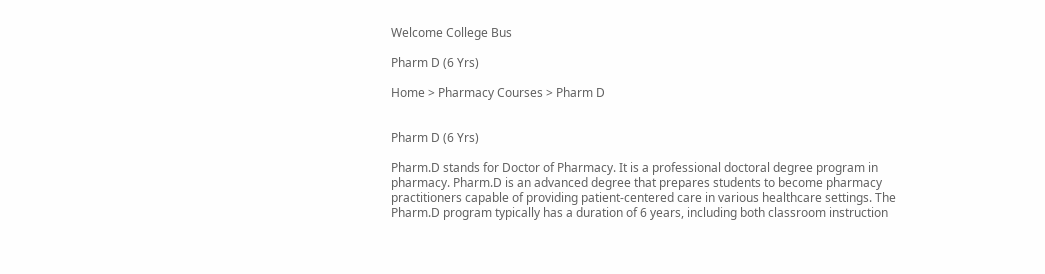Welcome College Bus

Pharm D (6 Yrs)

Home > Pharmacy Courses > Pharm D


Pharm D (6 Yrs)

Pharm.D stands for Doctor of Pharmacy. It is a professional doctoral degree program in pharmacy. Pharm.D is an advanced degree that prepares students to become pharmacy practitioners capable of providing patient-centered care in various healthcare settings. The Pharm.D program typically has a duration of 6 years, including both classroom instruction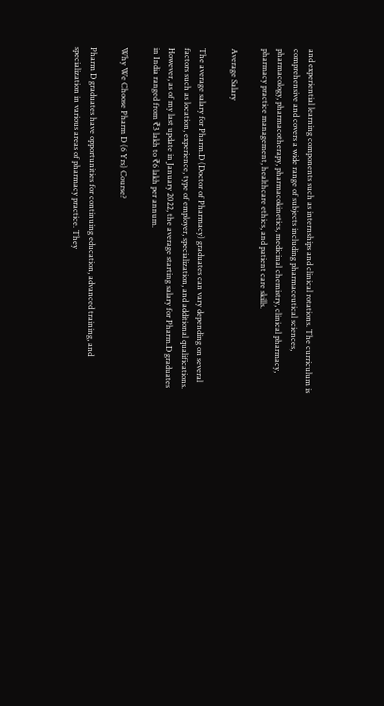and experiential learning components such as internships and clinical rotations. The curriculum is comprehensive and covers a wide range of subjects including pharmaceutical sciences, pharmacology, pharmacotherapy, pharmacokinetics, medicinal chemistry, clinical pharmacy, pharmacy practice management, healthcare ethics, and patient care skills.

Average Salary

The average salary for Pharm.D (Doctor of Pharmacy) graduates can vary depending on several factors such as location, experience, type of employer, specialization, and additional qualifications. However, as of my last update in January 2022, the average starting salary for Pharm.D graduates in India ranged from ₹3 lakh to ₹6 lakh per annum.

Why We Choose Pharm D (6 Yrs) Course?

Pharm D graduates have opportunities for continuing education, advanced training, and specialization in various areas of pharmacy practice. They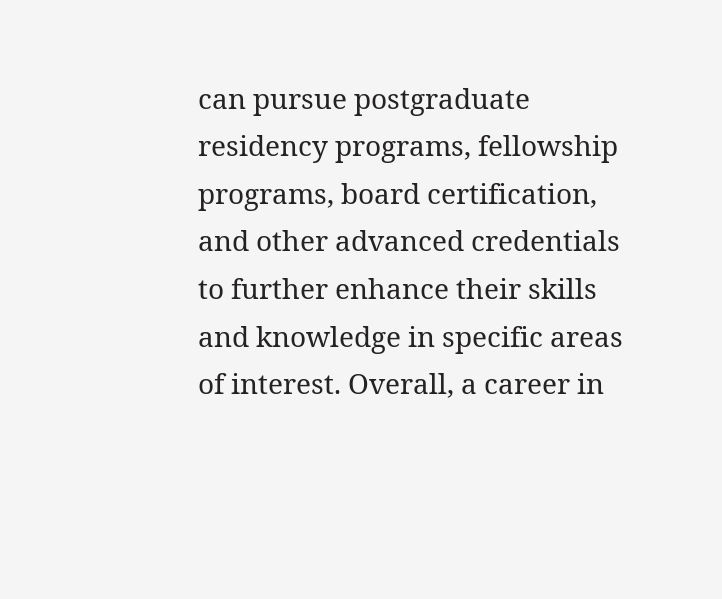can pursue postgraduate residency programs, fellowship programs, board certification, and other advanced credentials to further enhance their skills and knowledge in specific areas of interest. Overall, a career in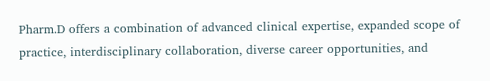Pharm.D offers a combination of advanced clinical expertise, expanded scope of practice, interdisciplinary collaboration, diverse career opportunities, and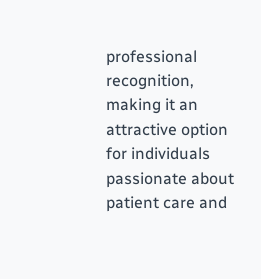professional recognition, making it an attractive option for individuals passionate about patient care and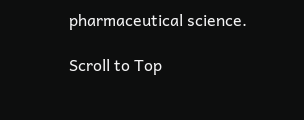pharmaceutical science.

Scroll to Top